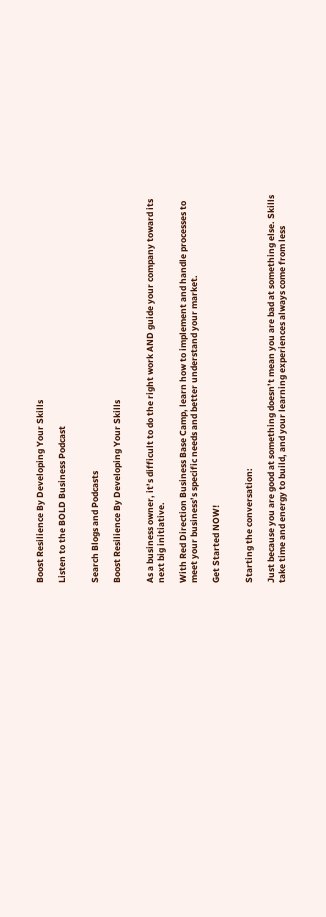Boost Resilience By Developing Your Skills

Listen to the BOLD Business Podcast


Search Blogs and Podcasts

Boost Resilience By Developing Your Skills


As a business owner, it’s difficult to do the right work AND guide your company toward its next big initiative.

With Red Direction Business Base Camp, learn how to implement and handle processes to meet your business’s specific needs and better understand your market.

Get Started NOW!


Starting the conversation:

Just because you are good at something doesn’t mean you are bad at something else. Skills take time and energy to build, and your learning experiences always come from less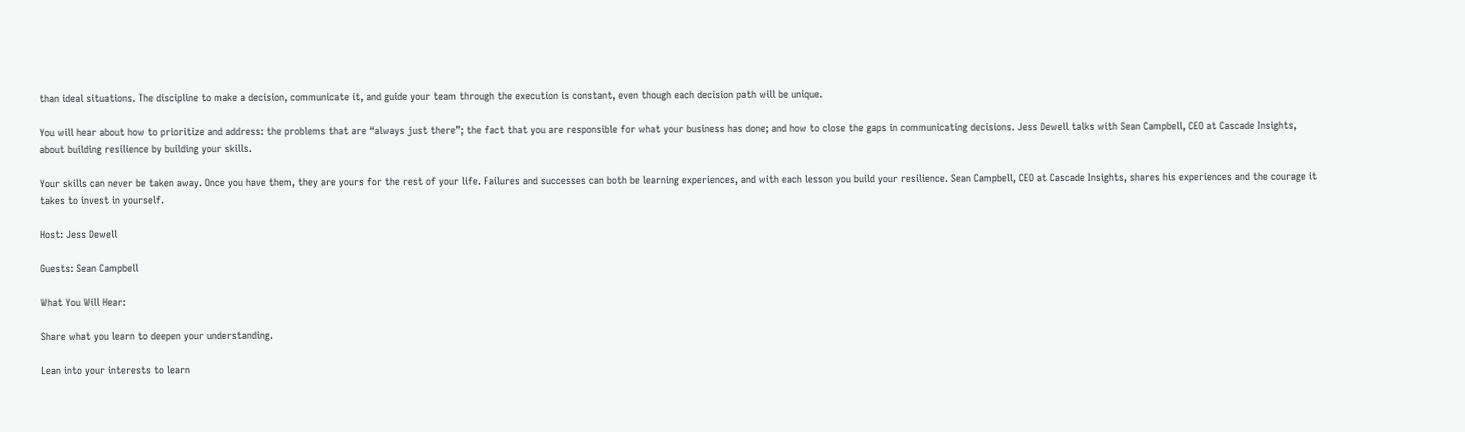than ideal situations. The discipline to make a decision, communicate it, and guide your team through the execution is constant, even though each decision path will be unique.

You will hear about how to prioritize and address: the problems that are “always just there”; the fact that you are responsible for what your business has done; and how to close the gaps in communicating decisions. Jess Dewell talks with Sean Campbell, CEO at Cascade Insights, about building resilience by building your skills.

Your skills can never be taken away. Once you have them, they are yours for the rest of your life. Failures and successes can both be learning experiences, and with each lesson you build your resilience. Sean Campbell, CEO at Cascade Insights, shares his experiences and the courage it takes to invest in yourself.

Host: Jess Dewell

Guests: Sean Campbell

What You Will Hear:

Share what you learn to deepen your understanding.

Lean into your interests to learn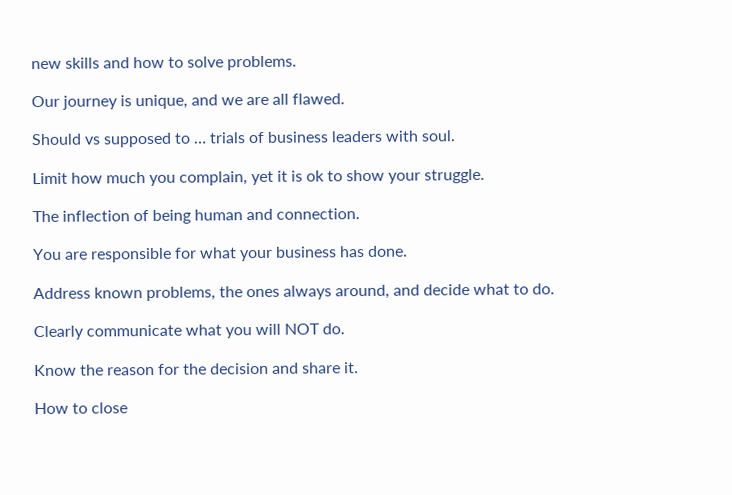new skills and how to solve problems.

Our journey is unique, and we are all flawed.

Should vs supposed to … trials of business leaders with soul.

Limit how much you complain, yet it is ok to show your struggle.

The inflection of being human and connection.

You are responsible for what your business has done.

Address known problems, the ones always around, and decide what to do.

Clearly communicate what you will NOT do.

Know the reason for the decision and share it.

How to close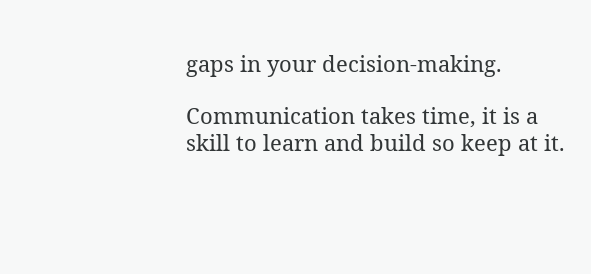gaps in your decision-making.

Communication takes time, it is a skill to learn and build so keep at it.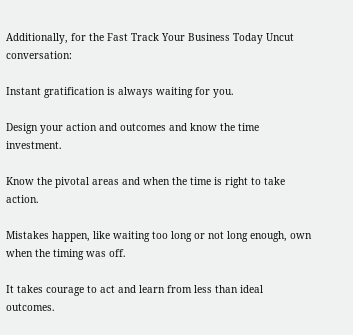Additionally, for the Fast Track Your Business Today Uncut conversation:

Instant gratification is always waiting for you.

Design your action and outcomes and know the time investment.

Know the pivotal areas and when the time is right to take action.

Mistakes happen, like waiting too long or not long enough, own when the timing was off.

It takes courage to act and learn from less than ideal outcomes.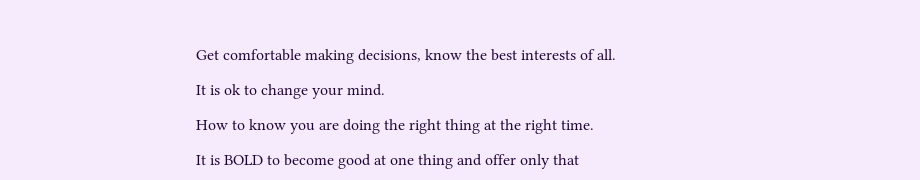Get comfortable making decisions, know the best interests of all.

It is ok to change your mind.

How to know you are doing the right thing at the right time.

It is BOLD to become good at one thing and offer only that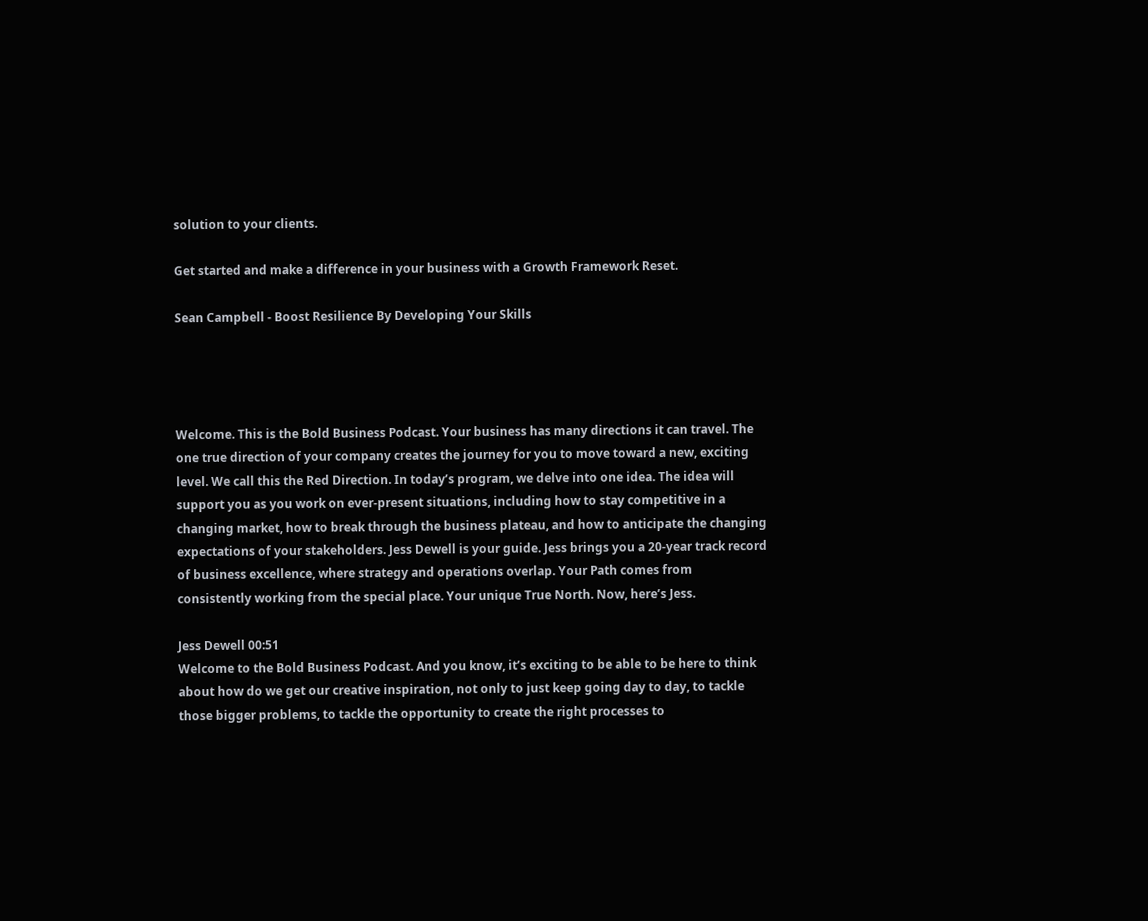solution to your clients.

Get started and make a difference in your business with a Growth Framework Reset.

Sean Campbell - Boost Resilience By Developing Your Skills




Welcome. This is the Bold Business Podcast. Your business has many directions it can travel. The one true direction of your company creates the journey for you to move toward a new, exciting level. We call this the Red Direction. In today’s program, we delve into one idea. The idea will support you as you work on ever-present situations, including how to stay competitive in a changing market, how to break through the business plateau, and how to anticipate the changing expectations of your stakeholders. Jess Dewell is your guide. Jess brings you a 20-year track record of business excellence, where strategy and operations overlap. Your Path comes from consistently working from the special place. Your unique True North. Now, here’s Jess.

Jess Dewell 00:51
Welcome to the Bold Business Podcast. And you know, it’s exciting to be able to be here to think about how do we get our creative inspiration, not only to just keep going day to day, to tackle those bigger problems, to tackle the opportunity to create the right processes to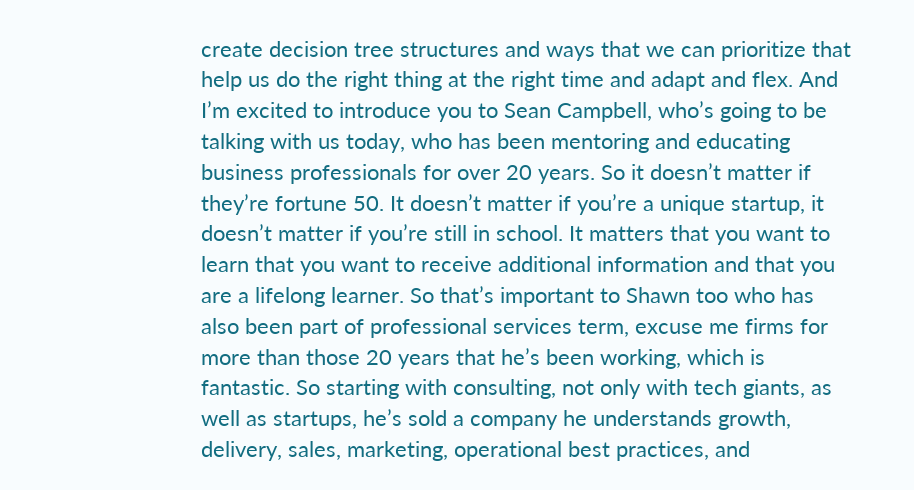create decision tree structures and ways that we can prioritize that help us do the right thing at the right time and adapt and flex. And I’m excited to introduce you to Sean Campbell, who’s going to be talking with us today, who has been mentoring and educating business professionals for over 20 years. So it doesn’t matter if they’re fortune 50. It doesn’t matter if you’re a unique startup, it doesn’t matter if you’re still in school. It matters that you want to learn that you want to receive additional information and that you are a lifelong learner. So that’s important to Shawn too who has also been part of professional services term, excuse me firms for more than those 20 years that he’s been working, which is fantastic. So starting with consulting, not only with tech giants, as well as startups, he’s sold a company he understands growth, delivery, sales, marketing, operational best practices, and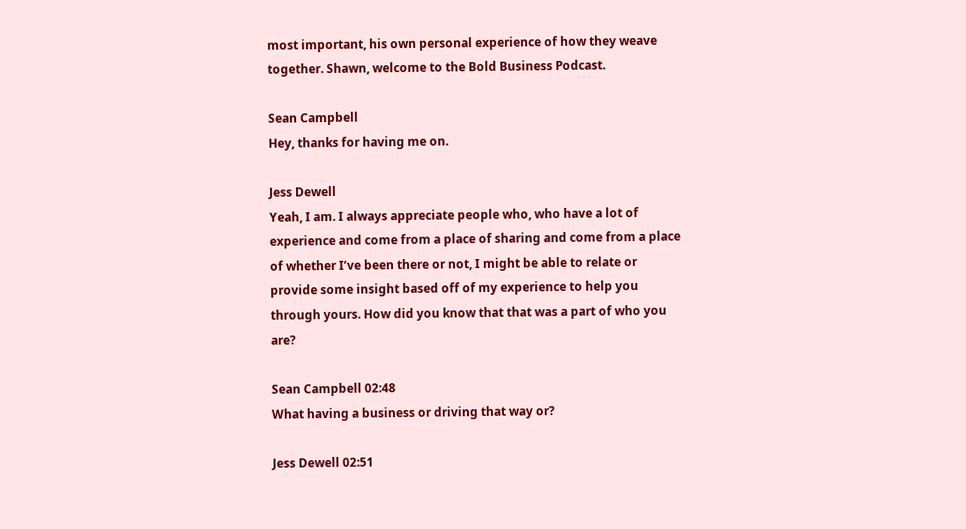most important, his own personal experience of how they weave together. Shawn, welcome to the Bold Business Podcast.

Sean Campbell
Hey, thanks for having me on.

Jess Dewell
Yeah, I am. I always appreciate people who, who have a lot of experience and come from a place of sharing and come from a place of whether I’ve been there or not, I might be able to relate or provide some insight based off of my experience to help you through yours. How did you know that that was a part of who you are?

Sean Campbell 02:48
What having a business or driving that way or?

Jess Dewell 02:51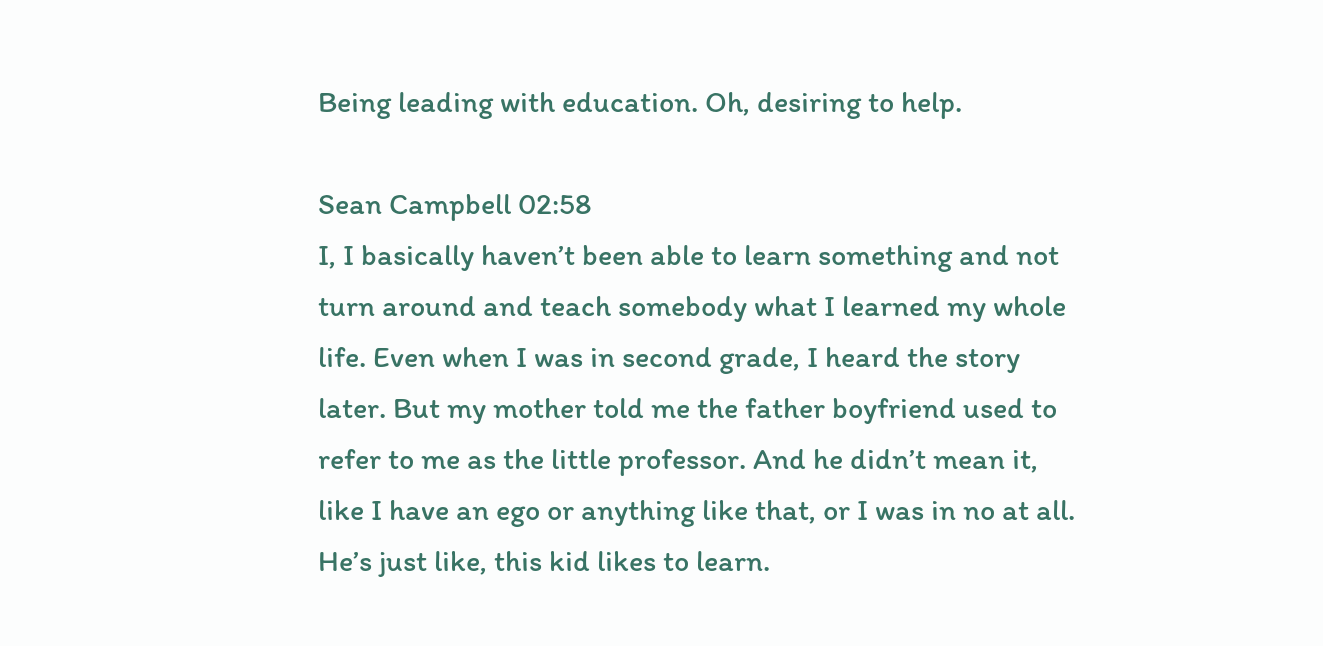Being leading with education. Oh, desiring to help.

Sean Campbell 02:58
I, I basically haven’t been able to learn something and not turn around and teach somebody what I learned my whole life. Even when I was in second grade, I heard the story later. But my mother told me the father boyfriend used to refer to me as the little professor. And he didn’t mean it, like I have an ego or anything like that, or I was in no at all. He’s just like, this kid likes to learn.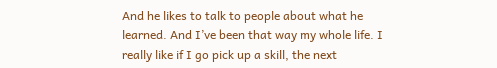And he likes to talk to people about what he learned. And I’ve been that way my whole life. I really like if I go pick up a skill, the next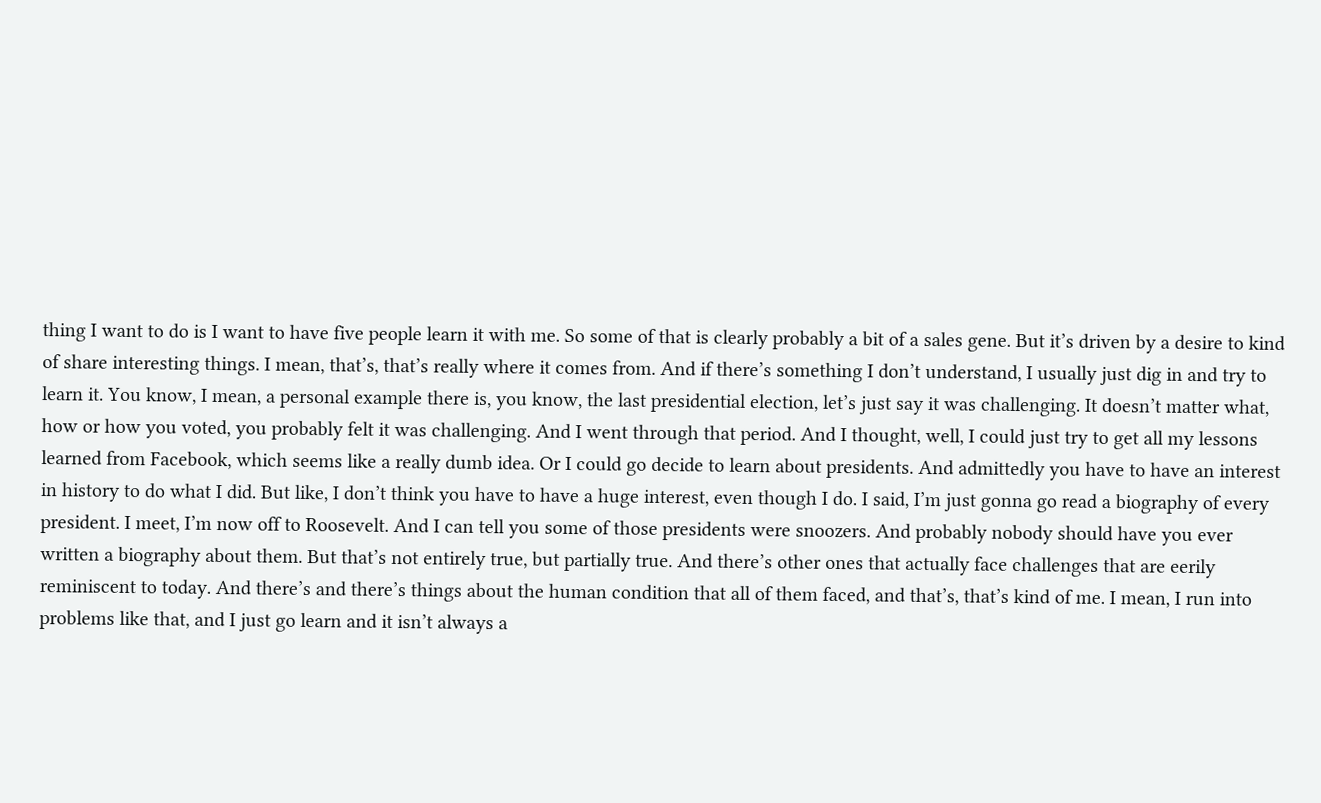thing I want to do is I want to have five people learn it with me. So some of that is clearly probably a bit of a sales gene. But it’s driven by a desire to kind of share interesting things. I mean, that’s, that’s really where it comes from. And if there’s something I don’t understand, I usually just dig in and try to learn it. You know, I mean, a personal example there is, you know, the last presidential election, let’s just say it was challenging. It doesn’t matter what, how or how you voted, you probably felt it was challenging. And I went through that period. And I thought, well, I could just try to get all my lessons learned from Facebook, which seems like a really dumb idea. Or I could go decide to learn about presidents. And admittedly you have to have an interest in history to do what I did. But like, I don’t think you have to have a huge interest, even though I do. I said, I’m just gonna go read a biography of every president. I meet, I’m now off to Roosevelt. And I can tell you some of those presidents were snoozers. And probably nobody should have you ever written a biography about them. But that’s not entirely true, but partially true. And there’s other ones that actually face challenges that are eerily reminiscent to today. And there’s and there’s things about the human condition that all of them faced, and that’s, that’s kind of me. I mean, I run into problems like that, and I just go learn and it isn’t always a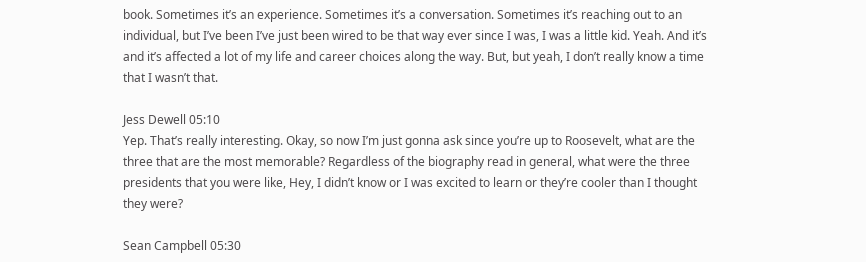book. Sometimes it’s an experience. Sometimes it’s a conversation. Sometimes it’s reaching out to an individual, but I’ve been I’ve just been wired to be that way ever since I was, I was a little kid. Yeah. And it’s and it’s affected a lot of my life and career choices along the way. But, but yeah, I don’t really know a time that I wasn’t that.

Jess Dewell 05:10
Yep. That’s really interesting. Okay, so now I’m just gonna ask since you’re up to Roosevelt, what are the three that are the most memorable? Regardless of the biography read in general, what were the three presidents that you were like, Hey, I didn’t know or I was excited to learn or they’re cooler than I thought they were?

Sean Campbell 05:30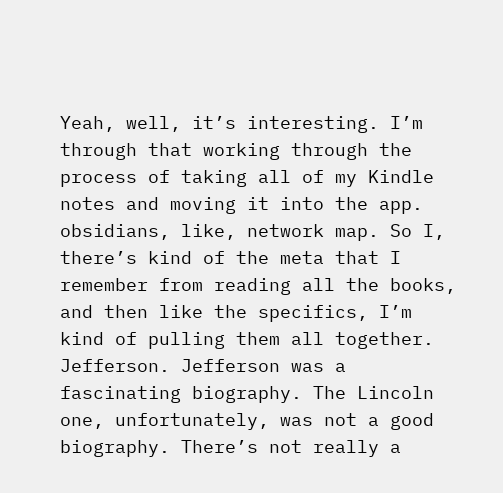Yeah, well, it’s interesting. I’m through that working through the process of taking all of my Kindle notes and moving it into the app. obsidians, like, network map. So I, there’s kind of the meta that I remember from reading all the books, and then like the specifics, I’m kind of pulling them all together. Jefferson. Jefferson was a fascinating biography. The Lincoln one, unfortunately, was not a good biography. There’s not really a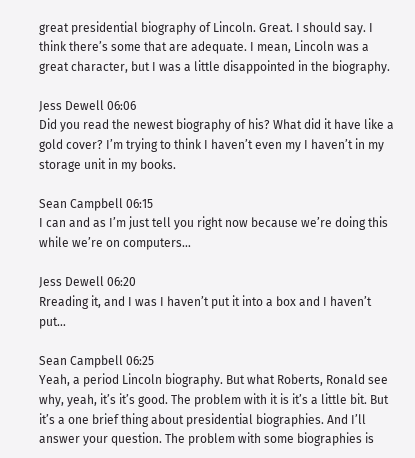great presidential biography of Lincoln. Great. I should say. I think there’s some that are adequate. I mean, Lincoln was a great character, but I was a little disappointed in the biography.

Jess Dewell 06:06
Did you read the newest biography of his? What did it have like a gold cover? I’m trying to think I haven’t even my I haven’t in my storage unit in my books.

Sean Campbell 06:15
I can and as I’m just tell you right now because we’re doing this while we’re on computers…

Jess Dewell 06:20
Rreading it, and I was I haven’t put it into a box and I haven’t put…

Sean Campbell 06:25
Yeah, a period Lincoln biography. But what Roberts, Ronald see why, yeah, it’s it’s good. The problem with it is it’s a little bit. But it’s a one brief thing about presidential biographies. And I’ll answer your question. The problem with some biographies is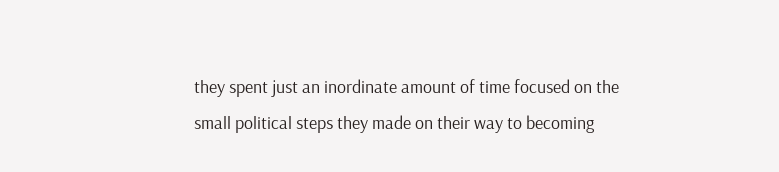they spent just an inordinate amount of time focused on the small political steps they made on their way to becoming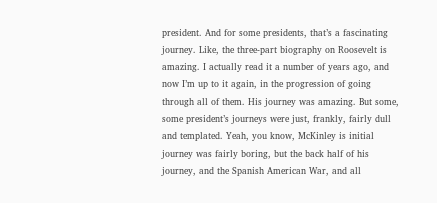president. And for some presidents, that’s a fascinating journey. Like, the three-part biography on Roosevelt is amazing. I actually read it a number of years ago, and now I’m up to it again, in the progression of going through all of them. His journey was amazing. But some, some president’s journeys were just, frankly, fairly dull and templated. Yeah, you know, McKinley is initial journey was fairly boring, but the back half of his journey, and the Spanish American War, and all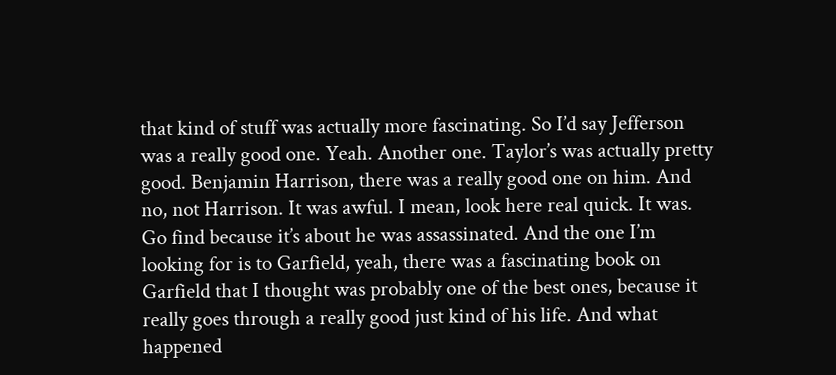that kind of stuff was actually more fascinating. So I’d say Jefferson was a really good one. Yeah. Another one. Taylor’s was actually pretty good. Benjamin Harrison, there was a really good one on him. And no, not Harrison. It was awful. I mean, look here real quick. It was. Go find because it’s about he was assassinated. And the one I’m looking for is to Garfield, yeah, there was a fascinating book on Garfield that I thought was probably one of the best ones, because it really goes through a really good just kind of his life. And what happened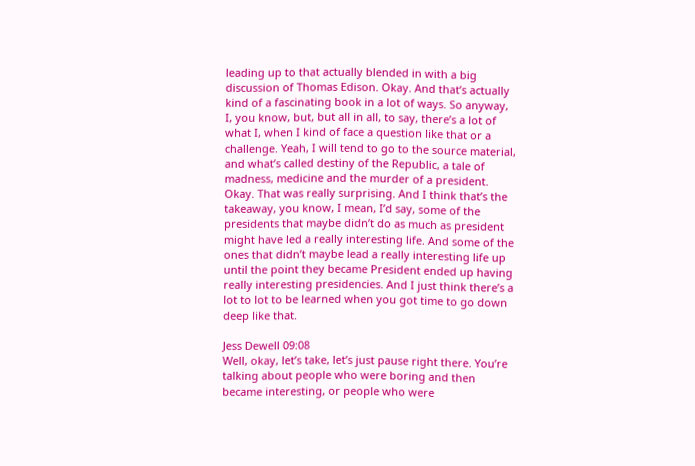leading up to that actually blended in with a big discussion of Thomas Edison. Okay. And that’s actually kind of a fascinating book in a lot of ways. So anyway, I, you know, but, but all in all, to say, there’s a lot of what I, when I kind of face a question like that or a challenge. Yeah, I will tend to go to the source material, and what’s called destiny of the Republic, a tale of madness, medicine and the murder of a president. Okay. That was really surprising. And I think that’s the takeaway, you know, I mean, I’d say, some of the presidents that maybe didn’t do as much as president might have led a really interesting life. And some of the ones that didn’t maybe lead a really interesting life up until the point they became President ended up having really interesting presidencies. And I just think there’s a lot to lot to be learned when you got time to go down deep like that.

Jess Dewell 09:08
Well, okay, let’s take, let’s just pause right there. You’re talking about people who were boring and then became interesting, or people who were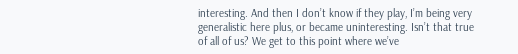interesting. And then I don’t know if they play, I’m being very generalistic here plus, or became uninteresting. Isn’t that true of all of us? We get to this point where we’ve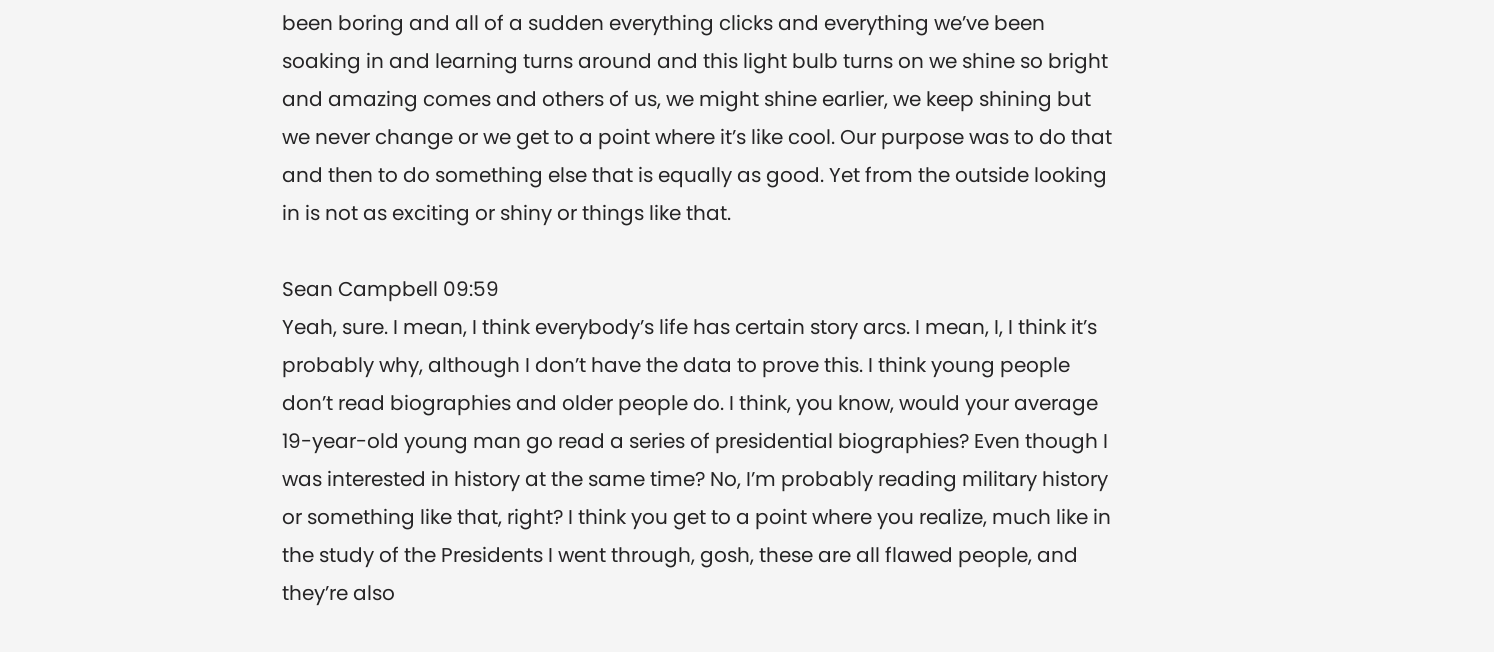been boring and all of a sudden everything clicks and everything we’ve been soaking in and learning turns around and this light bulb turns on we shine so bright and amazing comes and others of us, we might shine earlier, we keep shining but we never change or we get to a point where it’s like cool. Our purpose was to do that and then to do something else that is equally as good. Yet from the outside looking in is not as exciting or shiny or things like that.

Sean Campbell 09:59
Yeah, sure. I mean, I think everybody’s life has certain story arcs. I mean, I, I think it’s probably why, although I don’t have the data to prove this. I think young people don’t read biographies and older people do. I think, you know, would your average 19-year-old young man go read a series of presidential biographies? Even though I was interested in history at the same time? No, I’m probably reading military history or something like that, right? I think you get to a point where you realize, much like in the study of the Presidents I went through, gosh, these are all flawed people, and they’re also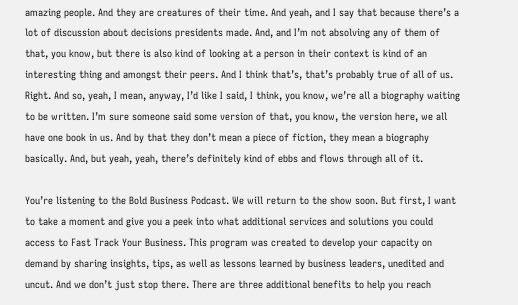amazing people. And they are creatures of their time. And yeah, and I say that because there’s a lot of discussion about decisions presidents made. And, and I’m not absolving any of them of that, you know, but there is also kind of looking at a person in their context is kind of an interesting thing and amongst their peers. And I think that’s, that’s probably true of all of us. Right. And so, yeah, I mean, anyway, I’d like I said, I think, you know, we’re all a biography waiting to be written. I’m sure someone said some version of that, you know, the version here, we all have one book in us. And by that they don’t mean a piece of fiction, they mean a biography basically. And, but yeah, yeah, there’s definitely kind of ebbs and flows through all of it.

You’re listening to the Bold Business Podcast. We will return to the show soon. But first, I want to take a moment and give you a peek into what additional services and solutions you could access to Fast Track Your Business. This program was created to develop your capacity on demand by sharing insights, tips, as well as lessons learned by business leaders, unedited and uncut. And we don’t just stop there. There are three additional benefits to help you reach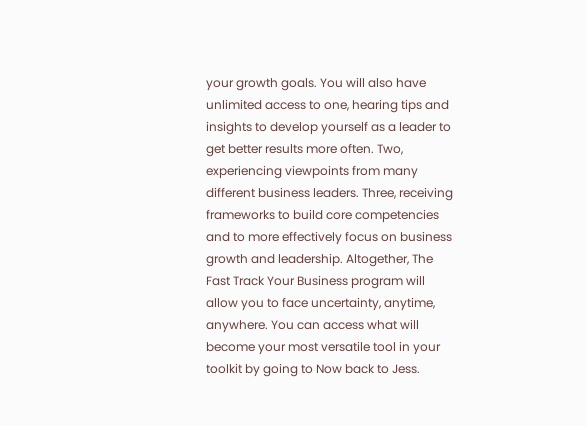your growth goals. You will also have unlimited access to one, hearing tips and insights to develop yourself as a leader to get better results more often. Two, experiencing viewpoints from many different business leaders. Three, receiving frameworks to build core competencies and to more effectively focus on business growth and leadership. Altogether, The Fast Track Your Business program will allow you to face uncertainty, anytime, anywhere. You can access what will become your most versatile tool in your toolkit by going to Now back to Jess.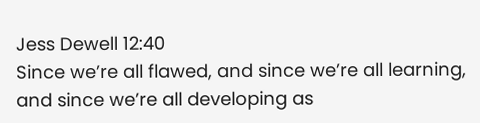Jess Dewell 12:40
Since we’re all flawed, and since we’re all learning, and since we’re all developing as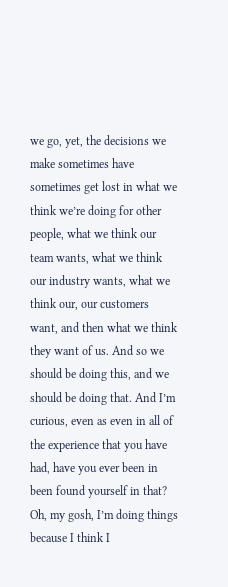we go, yet, the decisions we make sometimes have sometimes get lost in what we think we’re doing for other people, what we think our team wants, what we think our industry wants, what we think our, our customers want, and then what we think they want of us. And so we should be doing this, and we should be doing that. And I’m curious, even as even in all of the experience that you have had, have you ever been in been found yourself in that? Oh, my gosh, I’m doing things because I think I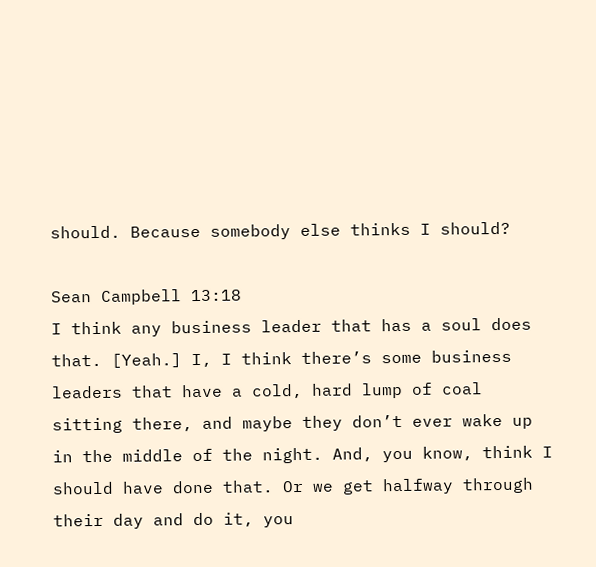should. Because somebody else thinks I should?

Sean Campbell 13:18
I think any business leader that has a soul does that. [Yeah.] I, I think there’s some business leaders that have a cold, hard lump of coal sitting there, and maybe they don’t ever wake up in the middle of the night. And, you know, think I should have done that. Or we get halfway through their day and do it, you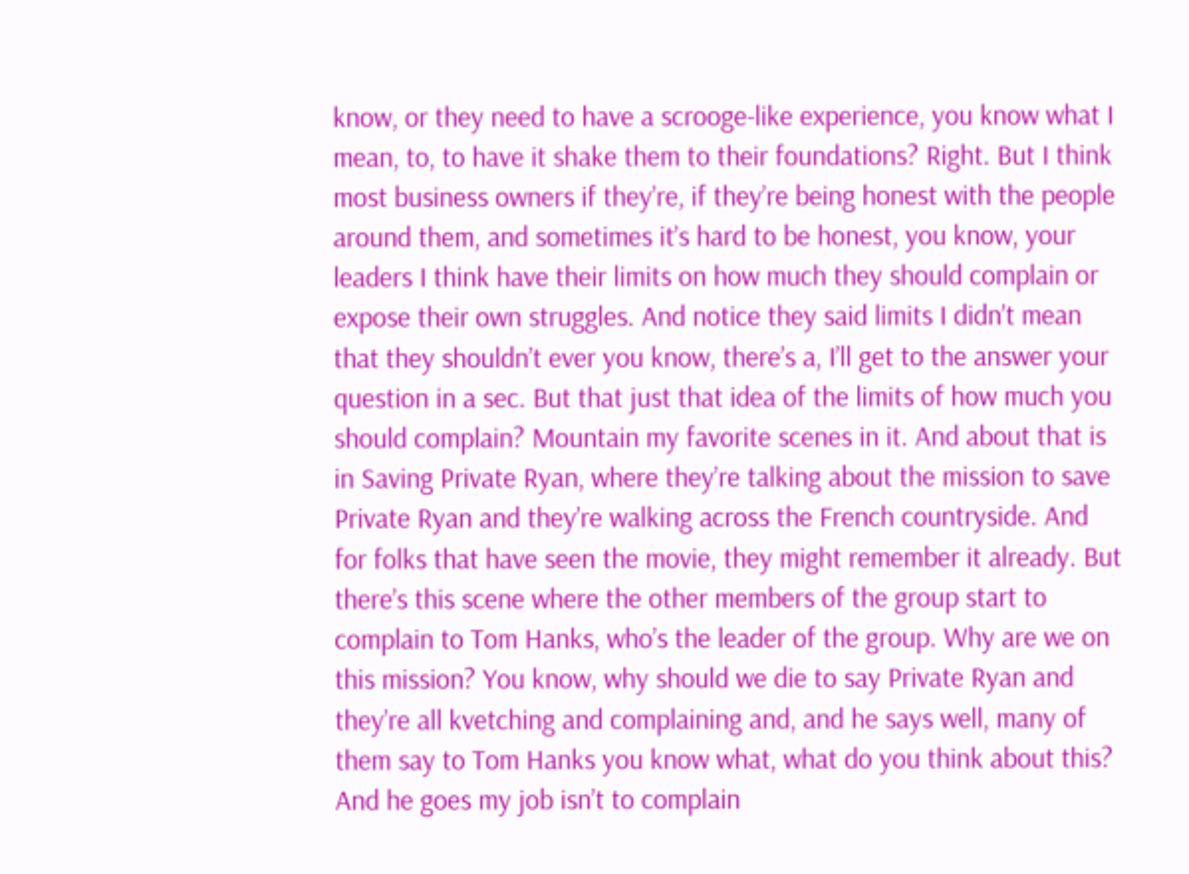know, or they need to have a scrooge-like experience, you know what I mean, to, to have it shake them to their foundations? Right. But I think most business owners if they’re, if they’re being honest with the people around them, and sometimes it’s hard to be honest, you know, your leaders I think have their limits on how much they should complain or expose their own struggles. And notice they said limits I didn’t mean that they shouldn’t ever you know, there’s a, I’ll get to the answer your question in a sec. But that just that idea of the limits of how much you should complain? Mountain my favorite scenes in it. And about that is in Saving Private Ryan, where they’re talking about the mission to save Private Ryan and they’re walking across the French countryside. And for folks that have seen the movie, they might remember it already. But there’s this scene where the other members of the group start to complain to Tom Hanks, who’s the leader of the group. Why are we on this mission? You know, why should we die to say Private Ryan and they’re all kvetching and complaining and, and he says well, many of them say to Tom Hanks you know what, what do you think about this? And he goes my job isn’t to complain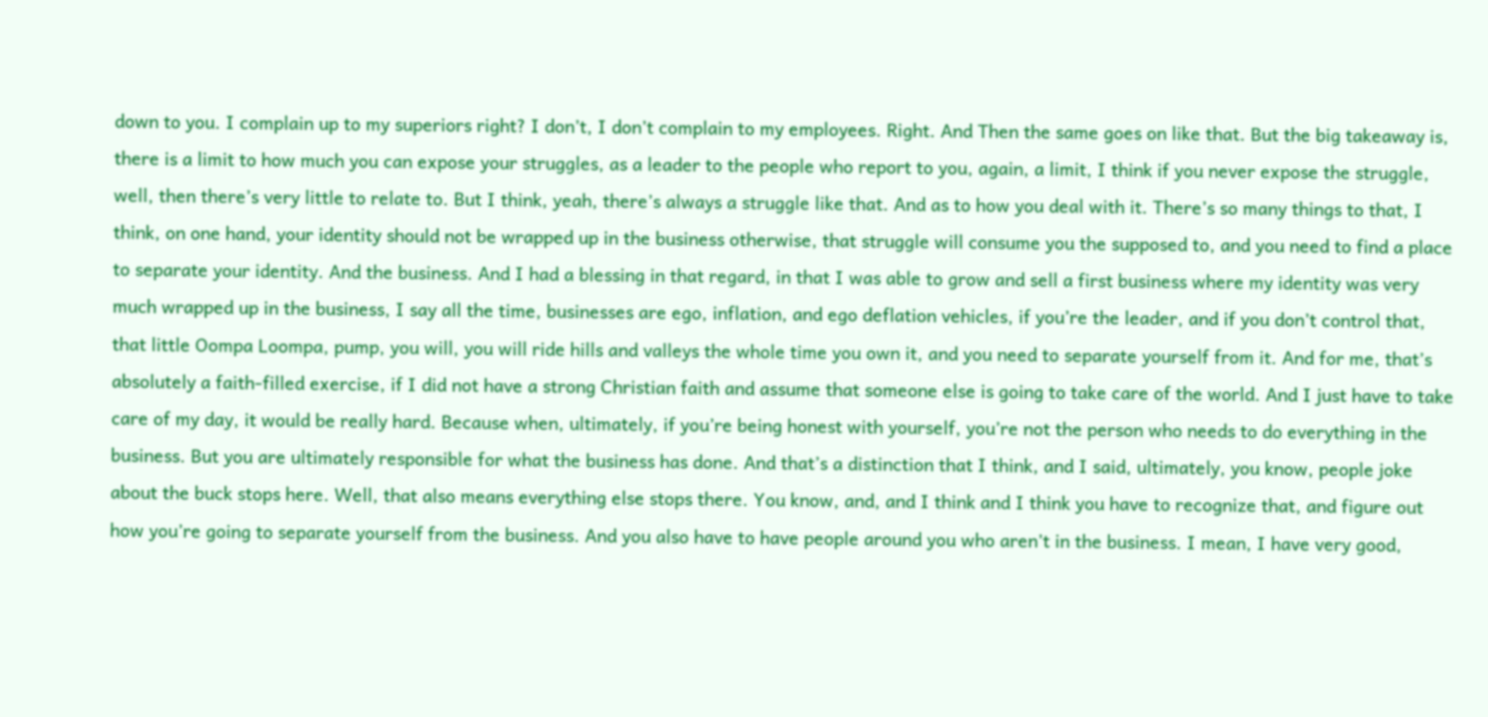down to you. I complain up to my superiors right? I don’t, I don’t complain to my employees. Right. And Then the same goes on like that. But the big takeaway is, there is a limit to how much you can expose your struggles, as a leader to the people who report to you, again, a limit, I think if you never expose the struggle, well, then there’s very little to relate to. But I think, yeah, there’s always a struggle like that. And as to how you deal with it. There’s so many things to that, I think, on one hand, your identity should not be wrapped up in the business otherwise, that struggle will consume you the supposed to, and you need to find a place to separate your identity. And the business. And I had a blessing in that regard, in that I was able to grow and sell a first business where my identity was very much wrapped up in the business, I say all the time, businesses are ego, inflation, and ego deflation vehicles, if you’re the leader, and if you don’t control that, that little Oompa Loompa, pump, you will, you will ride hills and valleys the whole time you own it, and you need to separate yourself from it. And for me, that’s absolutely a faith-filled exercise, if I did not have a strong Christian faith and assume that someone else is going to take care of the world. And I just have to take care of my day, it would be really hard. Because when, ultimately, if you’re being honest with yourself, you’re not the person who needs to do everything in the business. But you are ultimately responsible for what the business has done. And that’s a distinction that I think, and I said, ultimately, you know, people joke about the buck stops here. Well, that also means everything else stops there. You know, and, and I think and I think you have to recognize that, and figure out how you’re going to separate yourself from the business. And you also have to have people around you who aren’t in the business. I mean, I have very good,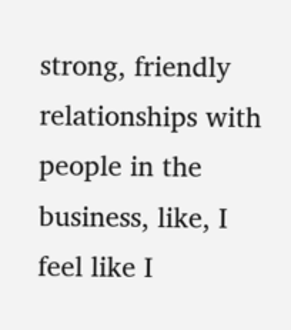strong, friendly relationships with people in the business, like, I feel like I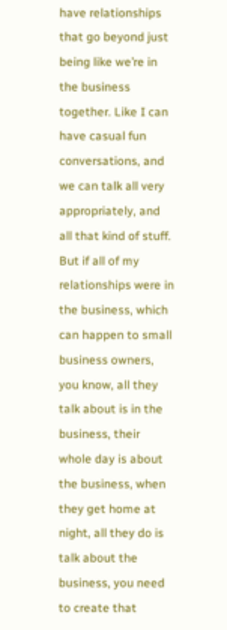have relationships that go beyond just being like we’re in the business together. Like I can have casual fun conversations, and we can talk all very appropriately, and all that kind of stuff. But if all of my relationships were in the business, which can happen to small business owners, you know, all they talk about is in the business, their whole day is about the business, when they get home at night, all they do is talk about the business, you need to create that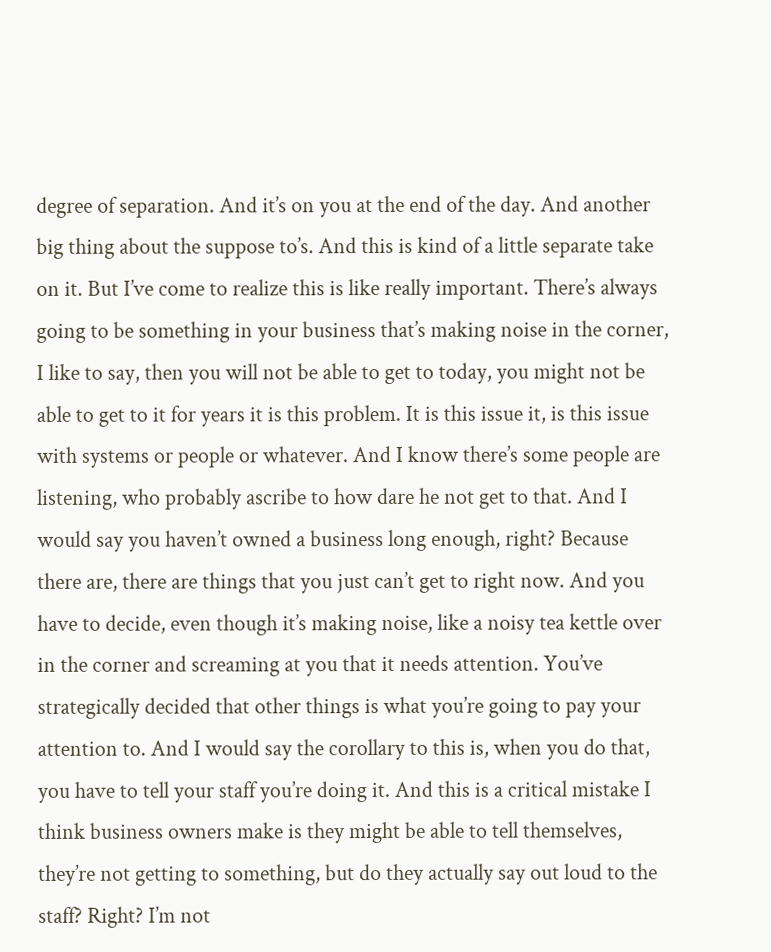degree of separation. And it’s on you at the end of the day. And another big thing about the suppose to’s. And this is kind of a little separate take on it. But I’ve come to realize this is like really important. There’s always going to be something in your business that’s making noise in the corner, I like to say, then you will not be able to get to today, you might not be able to get to it for years it is this problem. It is this issue it, is this issue with systems or people or whatever. And I know there’s some people are listening, who probably ascribe to how dare he not get to that. And I would say you haven’t owned a business long enough, right? Because there are, there are things that you just can’t get to right now. And you have to decide, even though it’s making noise, like a noisy tea kettle over in the corner and screaming at you that it needs attention. You’ve strategically decided that other things is what you’re going to pay your attention to. And I would say the corollary to this is, when you do that, you have to tell your staff you’re doing it. And this is a critical mistake I think business owners make is they might be able to tell themselves, they’re not getting to something, but do they actually say out loud to the staff? Right? I’m not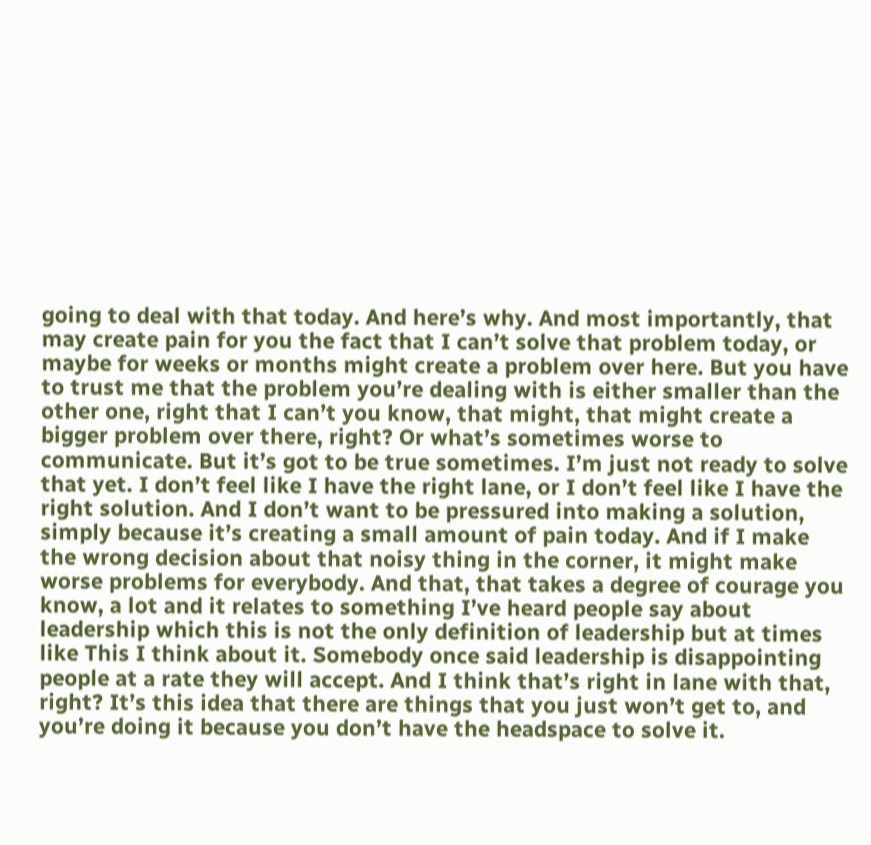going to deal with that today. And here’s why. And most importantly, that may create pain for you the fact that I can’t solve that problem today, or maybe for weeks or months might create a problem over here. But you have to trust me that the problem you’re dealing with is either smaller than the other one, right that I can’t you know, that might, that might create a bigger problem over there, right? Or what’s sometimes worse to communicate. But it’s got to be true sometimes. I’m just not ready to solve that yet. I don’t feel like I have the right lane, or I don’t feel like I have the right solution. And I don’t want to be pressured into making a solution, simply because it’s creating a small amount of pain today. And if I make the wrong decision about that noisy thing in the corner, it might make worse problems for everybody. And that, that takes a degree of courage you know, a lot and it relates to something I’ve heard people say about leadership which this is not the only definition of leadership but at times like This I think about it. Somebody once said leadership is disappointing people at a rate they will accept. And I think that’s right in lane with that, right? It’s this idea that there are things that you just won’t get to, and you’re doing it because you don’t have the headspace to solve it.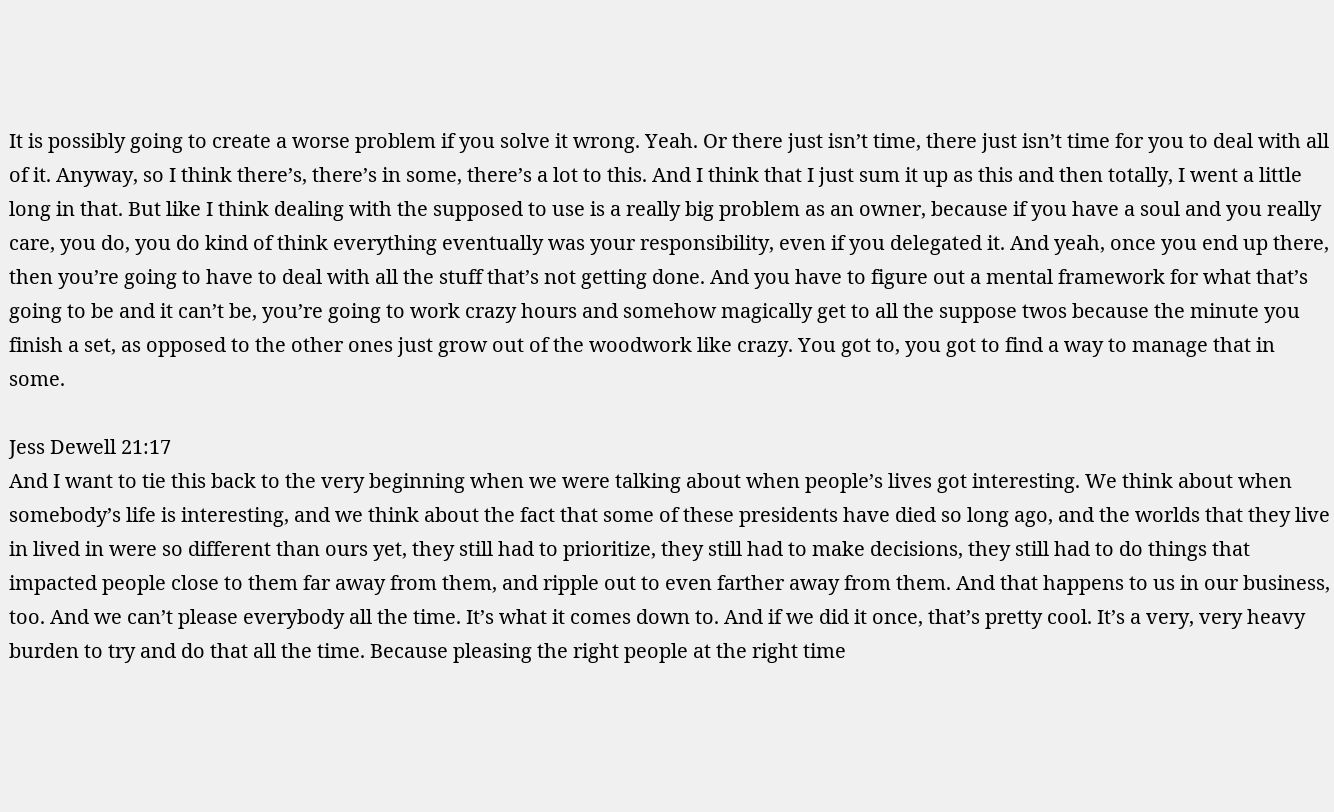It is possibly going to create a worse problem if you solve it wrong. Yeah. Or there just isn’t time, there just isn’t time for you to deal with all of it. Anyway, so I think there’s, there’s in some, there’s a lot to this. And I think that I just sum it up as this and then totally, I went a little long in that. But like I think dealing with the supposed to use is a really big problem as an owner, because if you have a soul and you really care, you do, you do kind of think everything eventually was your responsibility, even if you delegated it. And yeah, once you end up there, then you’re going to have to deal with all the stuff that’s not getting done. And you have to figure out a mental framework for what that’s going to be and it can’t be, you’re going to work crazy hours and somehow magically get to all the suppose twos because the minute you finish a set, as opposed to the other ones just grow out of the woodwork like crazy. You got to, you got to find a way to manage that in some.

Jess Dewell 21:17
And I want to tie this back to the very beginning when we were talking about when people’s lives got interesting. We think about when somebody’s life is interesting, and we think about the fact that some of these presidents have died so long ago, and the worlds that they live in lived in were so different than ours yet, they still had to prioritize, they still had to make decisions, they still had to do things that impacted people close to them far away from them, and ripple out to even farther away from them. And that happens to us in our business, too. And we can’t please everybody all the time. It’s what it comes down to. And if we did it once, that’s pretty cool. It’s a very, very heavy burden to try and do that all the time. Because pleasing the right people at the right time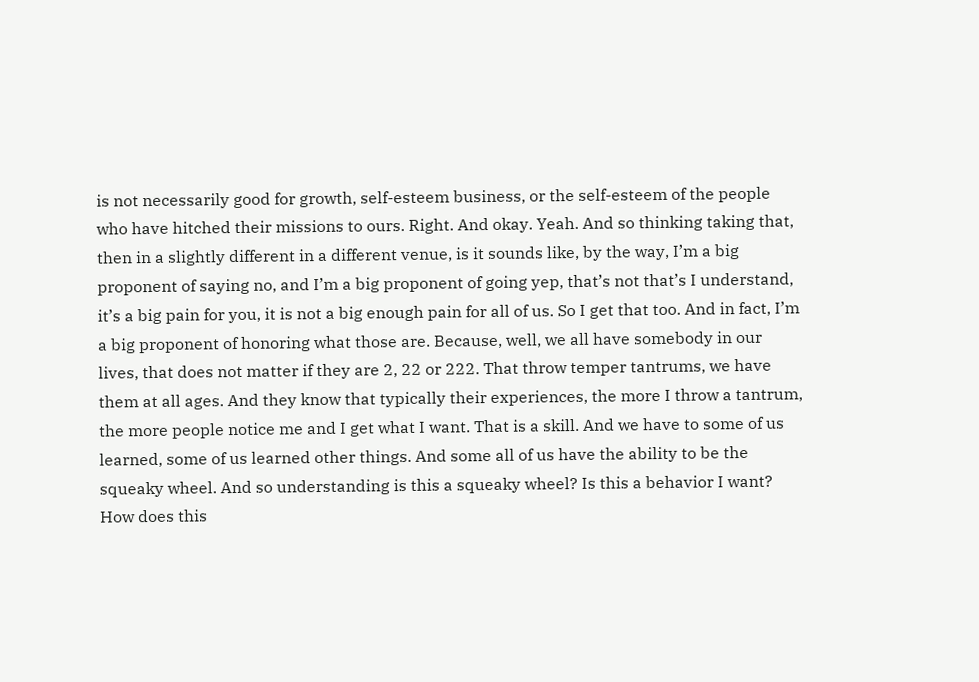is not necessarily good for growth, self-esteem business, or the self-esteem of the people who have hitched their missions to ours. Right. And okay. Yeah. And so thinking taking that, then in a slightly different in a different venue, is it sounds like, by the way, I’m a big proponent of saying no, and I’m a big proponent of going yep, that’s not that’s I understand, it’s a big pain for you, it is not a big enough pain for all of us. So I get that too. And in fact, I’m a big proponent of honoring what those are. Because, well, we all have somebody in our lives, that does not matter if they are 2, 22 or 222. That throw temper tantrums, we have them at all ages. And they know that typically their experiences, the more I throw a tantrum, the more people notice me and I get what I want. That is a skill. And we have to some of us learned, some of us learned other things. And some all of us have the ability to be the squeaky wheel. And so understanding is this a squeaky wheel? Is this a behavior I want? How does this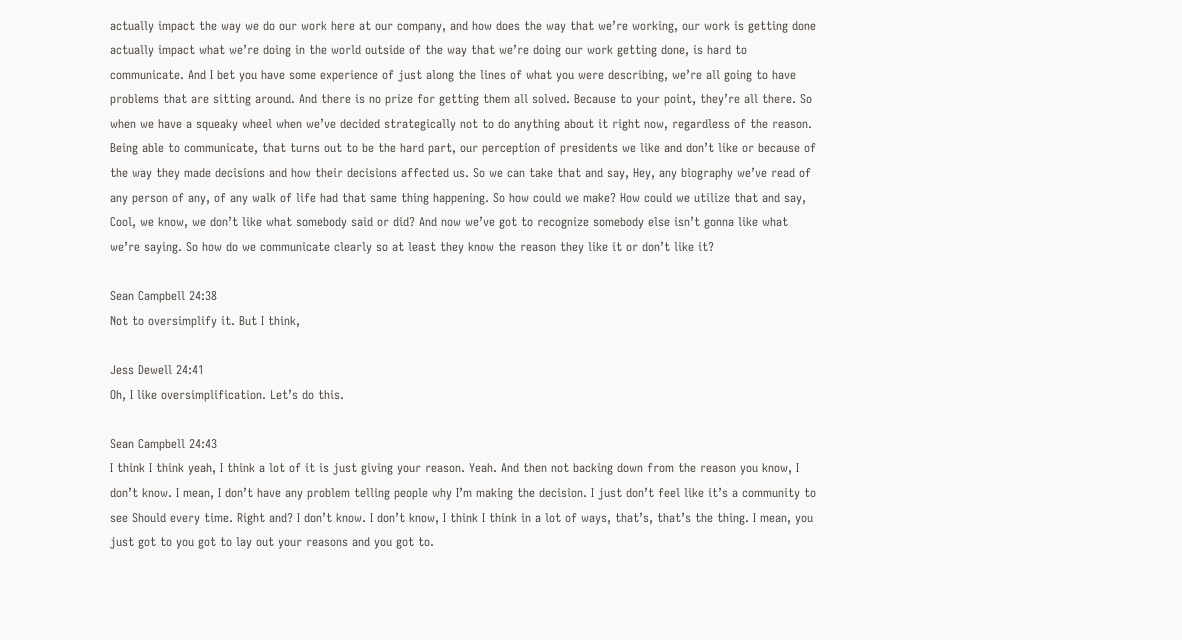actually impact the way we do our work here at our company, and how does the way that we’re working, our work is getting done actually impact what we’re doing in the world outside of the way that we’re doing our work getting done, is hard to communicate. And I bet you have some experience of just along the lines of what you were describing, we’re all going to have problems that are sitting around. And there is no prize for getting them all solved. Because to your point, they’re all there. So when we have a squeaky wheel when we’ve decided strategically not to do anything about it right now, regardless of the reason. Being able to communicate, that turns out to be the hard part, our perception of presidents we like and don’t like or because of the way they made decisions and how their decisions affected us. So we can take that and say, Hey, any biography we’ve read of any person of any, of any walk of life had that same thing happening. So how could we make? How could we utilize that and say, Cool, we know, we don’t like what somebody said or did? And now we’ve got to recognize somebody else isn’t gonna like what we’re saying. So how do we communicate clearly so at least they know the reason they like it or don’t like it?

Sean Campbell 24:38
Not to oversimplify it. But I think,

Jess Dewell 24:41
Oh, I like oversimplification. Let’s do this.

Sean Campbell 24:43
I think I think yeah, I think a lot of it is just giving your reason. Yeah. And then not backing down from the reason you know, I don’t know. I mean, I don’t have any problem telling people why I’m making the decision. I just don’t feel like it’s a community to see Should every time. Right and? I don’t know. I don’t know, I think I think in a lot of ways, that’s, that’s the thing. I mean, you just got to you got to lay out your reasons and you got to.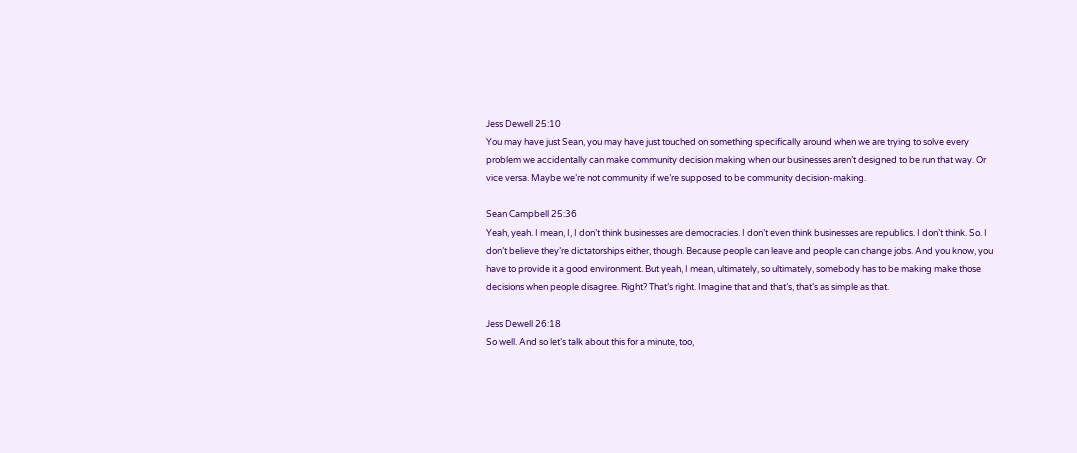Jess Dewell 25:10
You may have just Sean, you may have just touched on something specifically around when we are trying to solve every problem we accidentally can make community decision making when our businesses aren’t designed to be run that way. Or vice versa. Maybe we’re not community if we’re supposed to be community decision-making.

Sean Campbell 25:36
Yeah, yeah. I mean, I, I don’t think businesses are democracies. I don’t even think businesses are republics. I don’t think. So. I don’t believe they’re dictatorships either, though. Because people can leave and people can change jobs. And you know, you have to provide it a good environment. But yeah, I mean, ultimately, so ultimately, somebody has to be making make those decisions when people disagree. Right? That’s right. Imagine that and that’s, that’s as simple as that.

Jess Dewell 26:18
So well. And so let’s talk about this for a minute, too,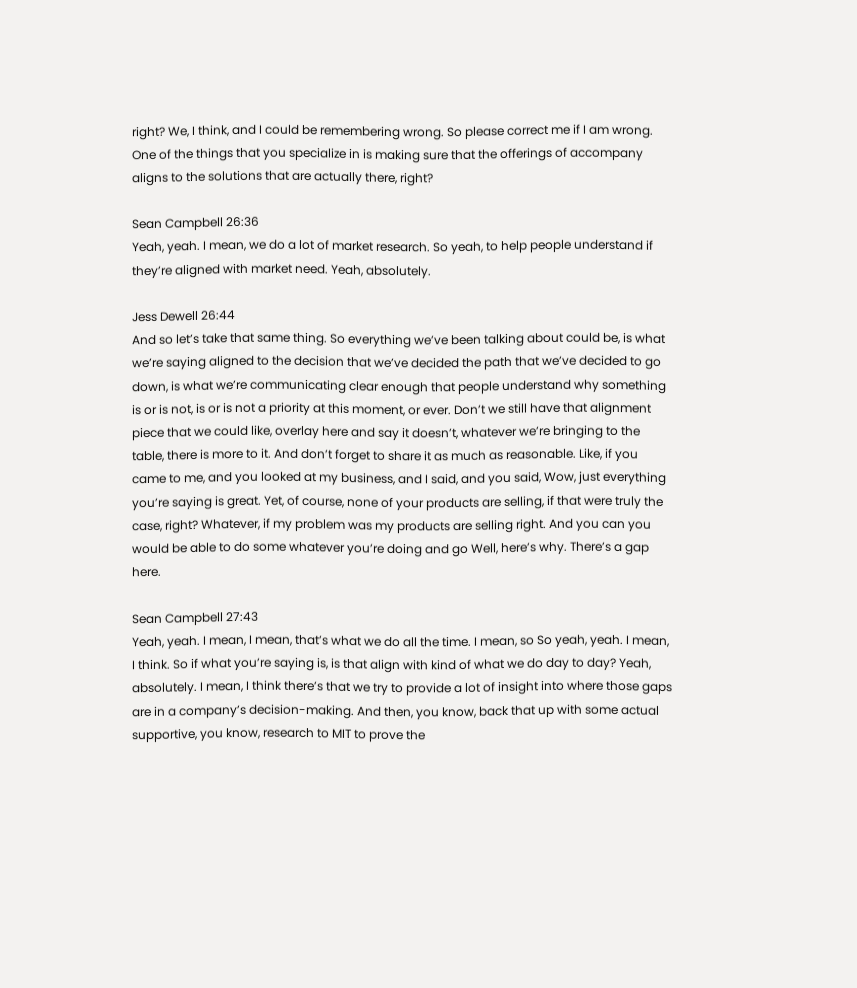right? We, I think, and I could be remembering wrong. So please correct me if I am wrong. One of the things that you specialize in is making sure that the offerings of accompany aligns to the solutions that are actually there, right?

Sean Campbell 26:36
Yeah, yeah. I mean, we do a lot of market research. So yeah, to help people understand if they’re aligned with market need. Yeah, absolutely.

Jess Dewell 26:44
And so let’s take that same thing. So everything we’ve been talking about could be, is what we’re saying aligned to the decision that we’ve decided the path that we’ve decided to go down, is what we’re communicating clear enough that people understand why something is or is not, is or is not a priority at this moment, or ever. Don’t we still have that alignment piece that we could like, overlay here and say it doesn’t, whatever we’re bringing to the table, there is more to it. And don’t forget to share it as much as reasonable. Like, if you came to me, and you looked at my business, and I said, and you said, Wow, just everything you’re saying is great. Yet, of course, none of your products are selling, if that were truly the case, right? Whatever, if my problem was my products are selling right. And you can you would be able to do some whatever you’re doing and go Well, here’s why. There’s a gap here.

Sean Campbell 27:43
Yeah, yeah. I mean, I mean, that’s what we do all the time. I mean, so So yeah, yeah. I mean, I think. So if what you’re saying is, is that align with kind of what we do day to day? Yeah, absolutely. I mean, I think there’s that we try to provide a lot of insight into where those gaps are in a company’s decision-making. And then, you know, back that up with some actual supportive, you know, research to MIT to prove the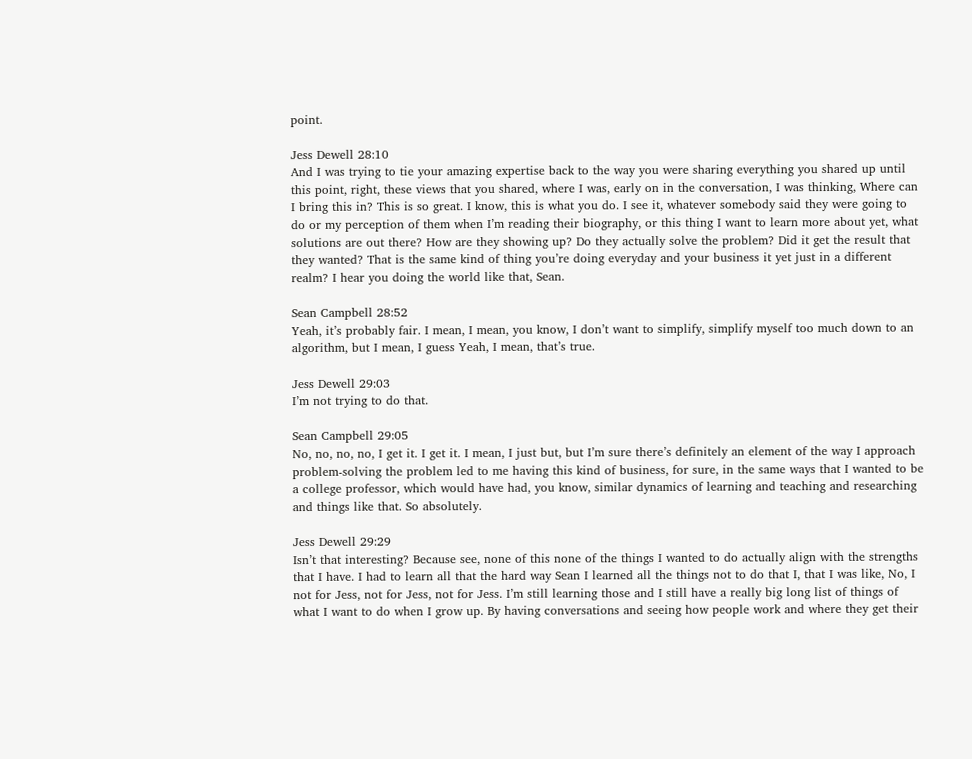point.

Jess Dewell 28:10
And I was trying to tie your amazing expertise back to the way you were sharing everything you shared up until this point, right, these views that you shared, where I was, early on in the conversation, I was thinking, Where can I bring this in? This is so great. I know, this is what you do. I see it, whatever somebody said they were going to do or my perception of them when I’m reading their biography, or this thing I want to learn more about yet, what solutions are out there? How are they showing up? Do they actually solve the problem? Did it get the result that they wanted? That is the same kind of thing you’re doing everyday and your business it yet just in a different realm? I hear you doing the world like that, Sean.

Sean Campbell 28:52
Yeah, it’s probably fair. I mean, I mean, you know, I don’t want to simplify, simplify myself too much down to an algorithm, but I mean, I guess Yeah, I mean, that’s true.

Jess Dewell 29:03
I’m not trying to do that.

Sean Campbell 29:05
No, no, no, no, I get it. I get it. I mean, I just but, but I’m sure there’s definitely an element of the way I approach problem-solving the problem led to me having this kind of business, for sure, in the same ways that I wanted to be a college professor, which would have had, you know, similar dynamics of learning and teaching and researching and things like that. So absolutely.

Jess Dewell 29:29
Isn’t that interesting? Because see, none of this none of the things I wanted to do actually align with the strengths that I have. I had to learn all that the hard way Sean I learned all the things not to do that I, that I was like, No, I not for Jess, not for Jess, not for Jess. I’m still learning those and I still have a really big long list of things of what I want to do when I grow up. By having conversations and seeing how people work and where they get their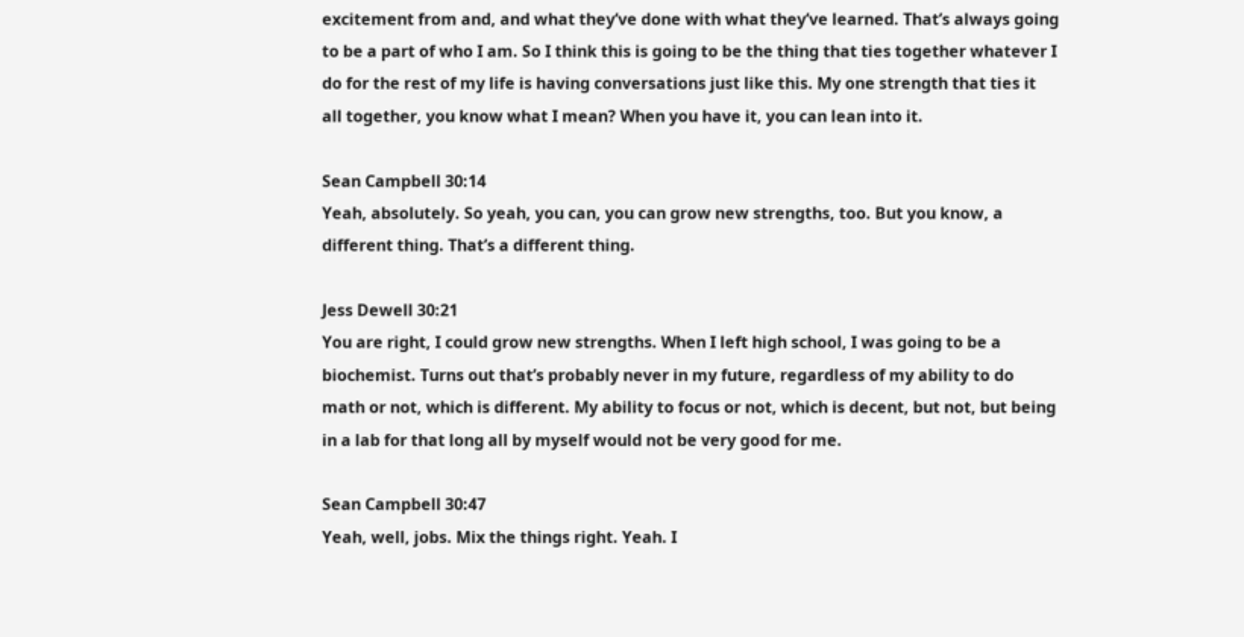excitement from and, and what they’ve done with what they’ve learned. That’s always going to be a part of who I am. So I think this is going to be the thing that ties together whatever I do for the rest of my life is having conversations just like this. My one strength that ties it all together, you know what I mean? When you have it, you can lean into it.

Sean Campbell 30:14
Yeah, absolutely. So yeah, you can, you can grow new strengths, too. But you know, a different thing. That’s a different thing.

Jess Dewell 30:21
You are right, I could grow new strengths. When I left high school, I was going to be a biochemist. Turns out that’s probably never in my future, regardless of my ability to do math or not, which is different. My ability to focus or not, which is decent, but not, but being in a lab for that long all by myself would not be very good for me.

Sean Campbell 30:47
Yeah, well, jobs. Mix the things right. Yeah. I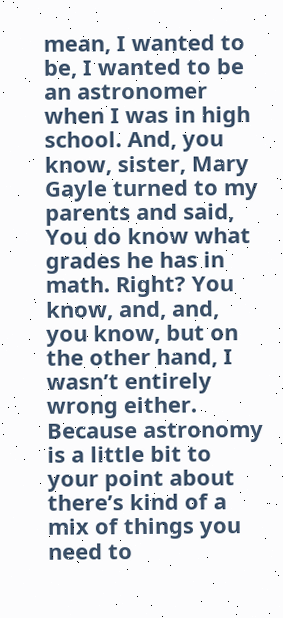mean, I wanted to be, I wanted to be an astronomer when I was in high school. And, you know, sister, Mary Gayle turned to my parents and said, You do know what grades he has in math. Right? You know, and, and, you know, but on the other hand, I wasn’t entirely wrong either. Because astronomy is a little bit to your point about there’s kind of a mix of things you need to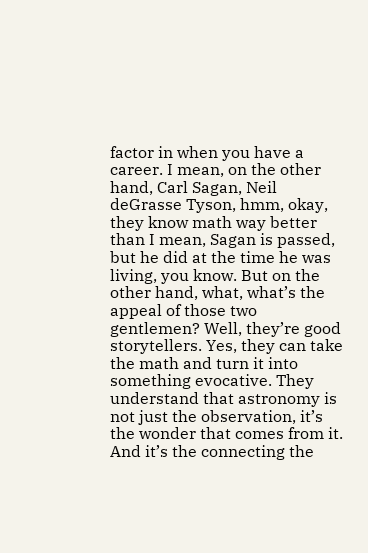factor in when you have a career. I mean, on the other hand, Carl Sagan, Neil deGrasse Tyson, hmm, okay, they know math way better than I mean, Sagan is passed, but he did at the time he was living, you know. But on the other hand, what, what’s the appeal of those two gentlemen? Well, they’re good storytellers. Yes, they can take the math and turn it into something evocative. They understand that astronomy is not just the observation, it’s the wonder that comes from it. And it’s the connecting the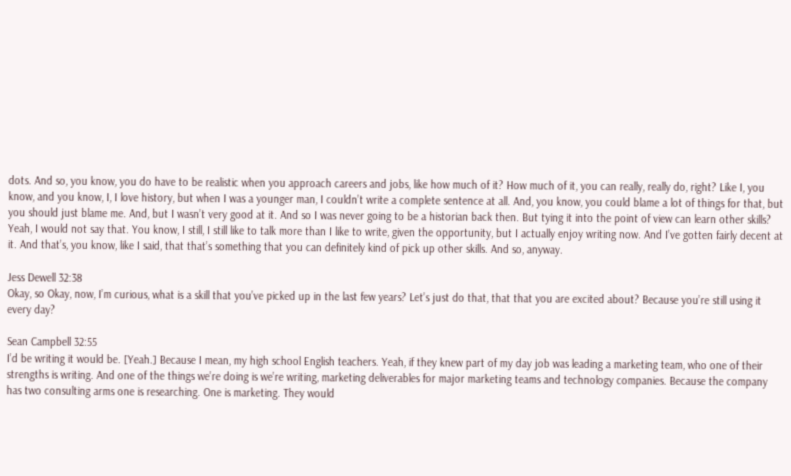dots. And so, you know, you do have to be realistic when you approach careers and jobs, like how much of it? How much of it, you can really, really do, right? Like I, you know, and you know, I, I love history, but when I was a younger man, I couldn’t write a complete sentence at all. And, you know, you could blame a lot of things for that, but you should just blame me. And, but I wasn’t very good at it. And so I was never going to be a historian back then. But tying it into the point of view can learn other skills? Yeah, I would not say that. You know, I still, I still like to talk more than I like to write, given the opportunity, but I actually enjoy writing now. And I’ve gotten fairly decent at it. And that’s, you know, like I said, that that’s something that you can definitely kind of pick up other skills. And so, anyway.

Jess Dewell 32:38
Okay, so Okay, now, I’m curious, what is a skill that you’ve picked up in the last few years? Let’s just do that, that that you are excited about? Because you’re still using it every day?

Sean Campbell 32:55
I’d be writing it would be. [Yeah.] Because I mean, my high school English teachers. Yeah, if they knew part of my day job was leading a marketing team, who one of their strengths is writing. And one of the things we’re doing is we’re writing, marketing deliverables for major marketing teams and technology companies. Because the company has two consulting arms one is researching. One is marketing. They would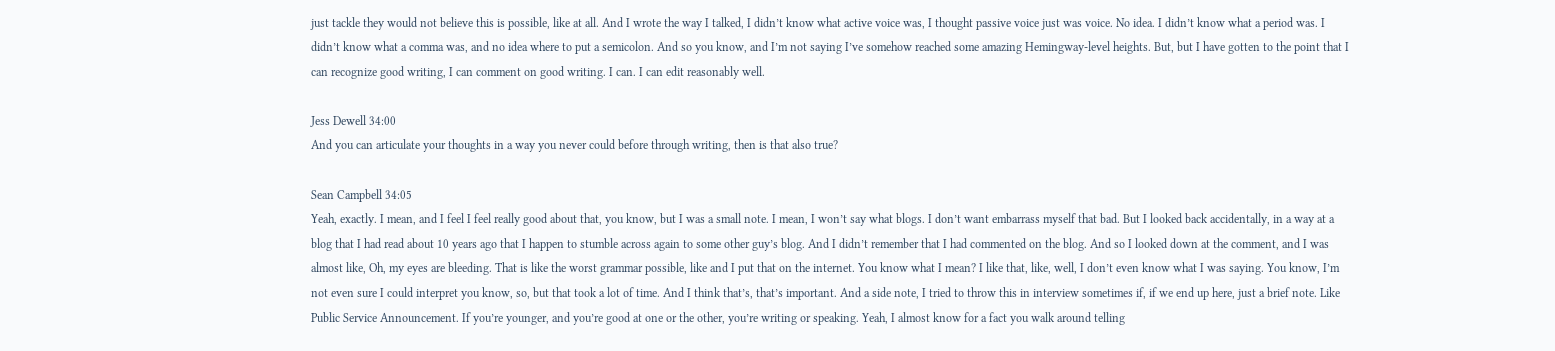just tackle they would not believe this is possible, like at all. And I wrote the way I talked, I didn’t know what active voice was, I thought passive voice just was voice. No idea. I didn’t know what a period was. I didn’t know what a comma was, and no idea where to put a semicolon. And so you know, and I’m not saying I’ve somehow reached some amazing Hemingway-level heights. But, but I have gotten to the point that I can recognize good writing, I can comment on good writing. I can. I can edit reasonably well.

Jess Dewell 34:00
And you can articulate your thoughts in a way you never could before through writing, then is that also true?

Sean Campbell 34:05
Yeah, exactly. I mean, and I feel I feel really good about that, you know, but I was a small note. I mean, I won’t say what blogs. I don’t want embarrass myself that bad. But I looked back accidentally, in a way at a blog that I had read about 10 years ago that I happen to stumble across again to some other guy’s blog. And I didn’t remember that I had commented on the blog. And so I looked down at the comment, and I was almost like, Oh, my eyes are bleeding. That is like the worst grammar possible, like and I put that on the internet. You know what I mean? I like that, like, well, I don’t even know what I was saying. You know, I’m not even sure I could interpret you know, so, but that took a lot of time. And I think that’s, that’s important. And a side note, I tried to throw this in interview sometimes if, if we end up here, just a brief note. Like Public Service Announcement. If you’re younger, and you’re good at one or the other, you’re writing or speaking. Yeah, I almost know for a fact you walk around telling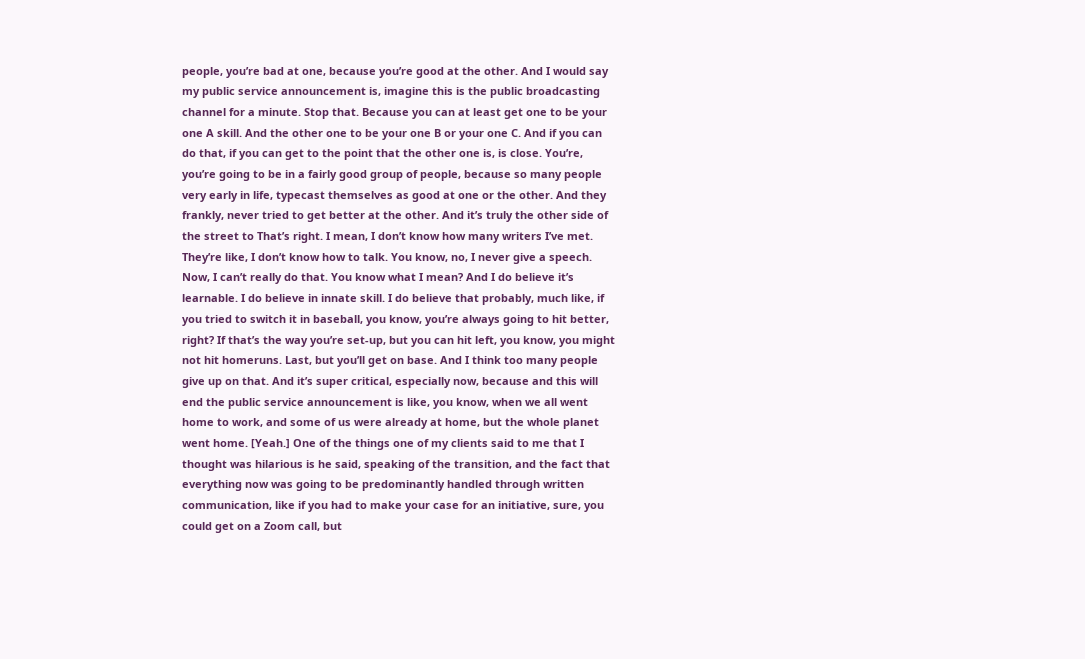people, you’re bad at one, because you’re good at the other. And I would say my public service announcement is, imagine this is the public broadcasting channel for a minute. Stop that. Because you can at least get one to be your one A skill. And the other one to be your one B or your one C. And if you can do that, if you can get to the point that the other one is, is close. You’re, you’re going to be in a fairly good group of people, because so many people very early in life, typecast themselves as good at one or the other. And they frankly, never tried to get better at the other. And it’s truly the other side of the street to That’s right. I mean, I don’t know how many writers I’ve met. They’re like, I don’t know how to talk. You know, no, I never give a speech. Now, I can’t really do that. You know what I mean? And I do believe it’s learnable. I do believe in innate skill. I do believe that probably, much like, if you tried to switch it in baseball, you know, you’re always going to hit better, right? If that’s the way you’re set-up, but you can hit left, you know, you might not hit homeruns. Last, but you’ll get on base. And I think too many people give up on that. And it’s super critical, especially now, because and this will end the public service announcement is like, you know, when we all went home to work, and some of us were already at home, but the whole planet went home. [Yeah.] One of the things one of my clients said to me that I thought was hilarious is he said, speaking of the transition, and the fact that everything now was going to be predominantly handled through written communication, like if you had to make your case for an initiative, sure, you could get on a Zoom call, but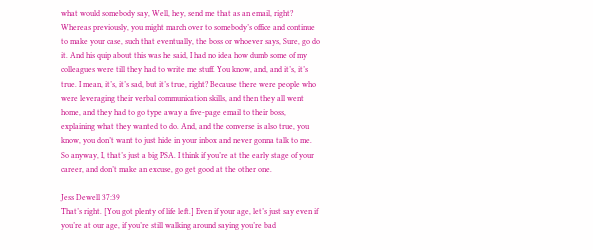what would somebody say, Well, hey, send me that as an email, right? Whereas previously, you might march over to somebody’s office and continue to make your case, such that eventually, the boss or whoever says, Sure, go do it. And his quip about this was he said, I had no idea how dumb some of my colleagues were till they had to write me stuff. You know, and, and it’s, it’s true. I mean, it’s, it’s sad, but it’s true, right? Because there were people who were leveraging their verbal communication skills, and then they all went home, and they had to go type away a five-page email to their boss, explaining what they wanted to do. And, and the converse is also true, you know, you don’t want to just hide in your inbox and never gonna talk to me. So anyway, I, that’s just a big PSA. I think if you’re at the early stage of your career, and don’t make an excuse, go get good at the other one.

Jess Dewell 37:39
That’s right. [You got plenty of life left.] Even if your age, let’s just say even if you’re at our age, if you’re still walking around saying you’re bad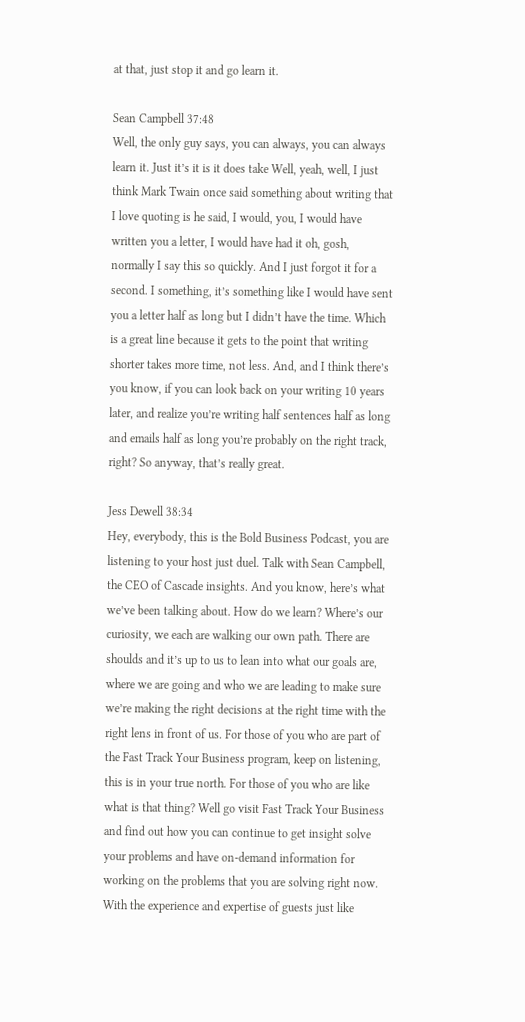at that, just stop it and go learn it.

Sean Campbell 37:48
Well, the only guy says, you can always, you can always learn it. Just it’s it is it does take Well, yeah, well, I just think Mark Twain once said something about writing that I love quoting is he said, I would, you, I would have written you a letter, I would have had it oh, gosh, normally I say this so quickly. And I just forgot it for a second. I something, it’s something like I would have sent you a letter half as long but I didn’t have the time. Which is a great line because it gets to the point that writing shorter takes more time, not less. And, and I think there’s you know, if you can look back on your writing 10 years later, and realize you’re writing half sentences half as long and emails half as long you’re probably on the right track, right? So anyway, that’s really great.

Jess Dewell 38:34
Hey, everybody, this is the Bold Business Podcast, you are listening to your host just duel. Talk with Sean Campbell, the CEO of Cascade insights. And you know, here’s what we’ve been talking about. How do we learn? Where’s our curiosity, we each are walking our own path. There are shoulds and it’s up to us to lean into what our goals are, where we are going and who we are leading to make sure we’re making the right decisions at the right time with the right lens in front of us. For those of you who are part of the Fast Track Your Business program, keep on listening, this is in your true north. For those of you who are like what is that thing? Well go visit Fast Track Your Business and find out how you can continue to get insight solve your problems and have on-demand information for working on the problems that you are solving right now. With the experience and expertise of guests just like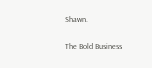Shawn.

The Bold Business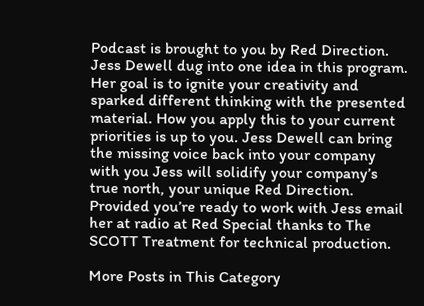Podcast is brought to you by Red Direction. Jess Dewell dug into one idea in this program. Her goal is to ignite your creativity and sparked different thinking with the presented material. How you apply this to your current priorities is up to you. Jess Dewell can bring the missing voice back into your company with you Jess will solidify your company’s true north, your unique Red Direction. Provided you’re ready to work with Jess email her at radio at Red Special thanks to The SCOTT Treatment for technical production.

More Posts in This Category